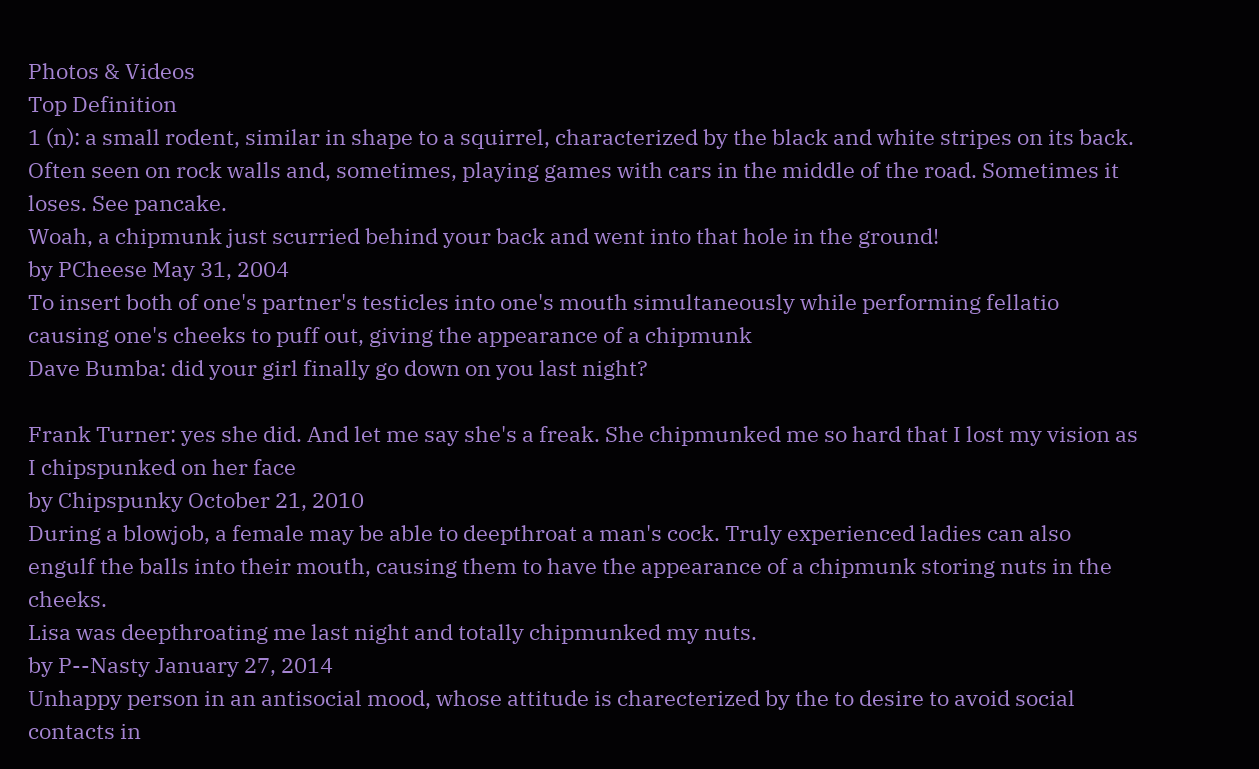Photos & Videos
Top Definition
1 (n): a small rodent, similar in shape to a squirrel, characterized by the black and white stripes on its back. Often seen on rock walls and, sometimes, playing games with cars in the middle of the road. Sometimes it loses. See pancake.
Woah, a chipmunk just scurried behind your back and went into that hole in the ground!
by PCheese May 31, 2004
To insert both of one's partner's testicles into one's mouth simultaneously while performing fellatio causing one's cheeks to puff out, giving the appearance of a chipmunk
Dave Bumba: did your girl finally go down on you last night?

Frank Turner: yes she did. And let me say she's a freak. She chipmunked me so hard that I lost my vision as I chipspunked on her face
by Chipspunky October 21, 2010
During a blowjob, a female may be able to deepthroat a man's cock. Truly experienced ladies can also engulf the balls into their mouth, causing them to have the appearance of a chipmunk storing nuts in the cheeks.
Lisa was deepthroating me last night and totally chipmunked my nuts.
by P--Nasty January 27, 2014
Unhappy person in an antisocial mood, whose attitude is charecterized by the to desire to avoid social contacts in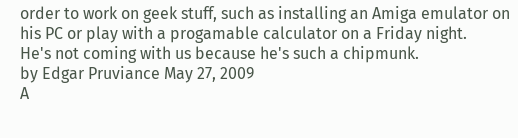order to work on geek stuff, such as installing an Amiga emulator on his PC or play with a progamable calculator on a Friday night.
He's not coming with us because he's such a chipmunk.
by Edgar Pruviance May 27, 2009
A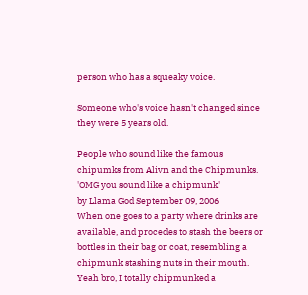person who has a squeaky voice.

Someone who's voice hasn't changed since they were 5 years old.

People who sound like the famous chipumks from Alivn and the Chipmunks.
'OMG you sound like a chipmunk'
by Llama God September 09, 2006
When one goes to a party where drinks are available, and procedes to stash the beers or bottles in their bag or coat, resembling a chipmunk stashing nuts in their mouth.
Yeah bro, I totally chipmunked a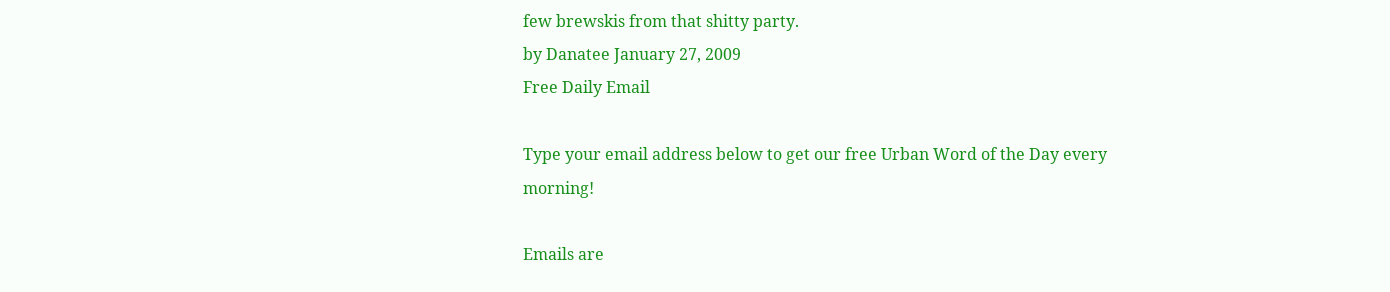few brewskis from that shitty party.
by Danatee January 27, 2009
Free Daily Email

Type your email address below to get our free Urban Word of the Day every morning!

Emails are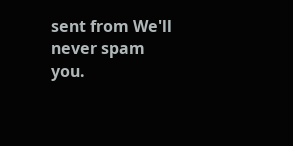sent from We'll never spam you.